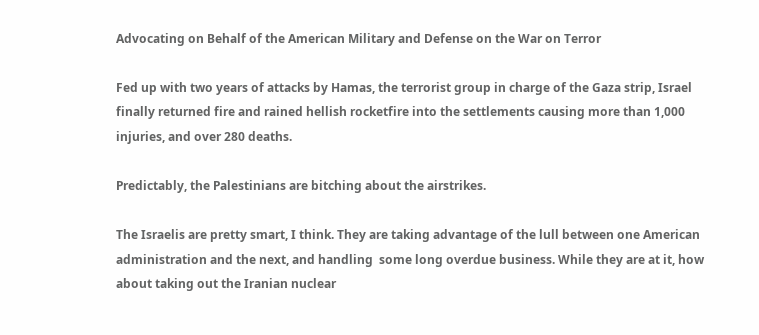Advocating on Behalf of the American Military and Defense on the War on Terror

Fed up with two years of attacks by Hamas, the terrorist group in charge of the Gaza strip, Israel finally returned fire and rained hellish rocketfire into the settlements causing more than 1,000 injuries, and over 280 deaths.

Predictably, the Palestinians are bitching about the airstrikes.

The Israelis are pretty smart, I think. They are taking advantage of the lull between one American administration and the next, and handling  some long overdue business. While they are at it, how about taking out the Iranian nuclear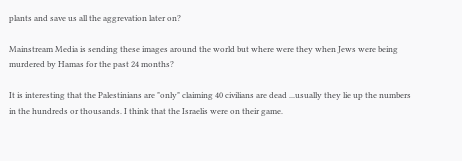plants and save us all the aggrevation later on?

Mainstream Media is sending these images around the world but where were they when Jews were being murdered by Hamas for the past 24 months?

It is interesting that the Palestinians are "only" claiming 40 civilians are dead ...usually they lie up the numbers in the hundreds or thousands. I think that the Israelis were on their game.